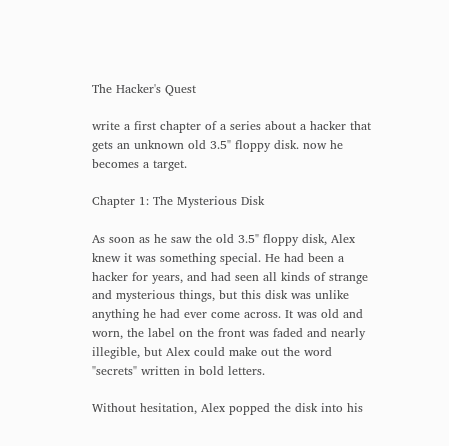The Hacker's Quest

write a first chapter of a series about a hacker that gets an unknown old 3.5" floppy disk. now he becomes a target.

Chapter 1: The Mysterious Disk

As soon as he saw the old 3.5" floppy disk, Alex knew it was something special. He had been a hacker for years, and had seen all kinds of strange and mysterious things, but this disk was unlike anything he had ever come across. It was old and worn, the label on the front was faded and nearly illegible, but Alex could make out the word "secrets" written in bold letters.

Without hesitation, Alex popped the disk into his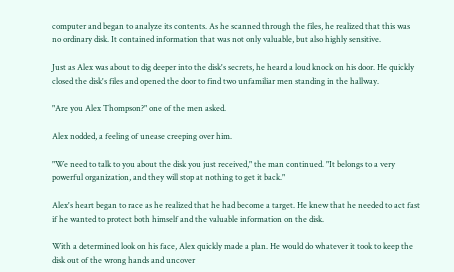computer and began to analyze its contents. As he scanned through the files, he realized that this was no ordinary disk. It contained information that was not only valuable, but also highly sensitive.

Just as Alex was about to dig deeper into the disk's secrets, he heard a loud knock on his door. He quickly closed the disk's files and opened the door to find two unfamiliar men standing in the hallway.

"Are you Alex Thompson?" one of the men asked.

Alex nodded, a feeling of unease creeping over him.

"We need to talk to you about the disk you just received," the man continued. "It belongs to a very powerful organization, and they will stop at nothing to get it back."

Alex's heart began to race as he realized that he had become a target. He knew that he needed to act fast if he wanted to protect both himself and the valuable information on the disk.

With a determined look on his face, Alex quickly made a plan. He would do whatever it took to keep the disk out of the wrong hands and uncover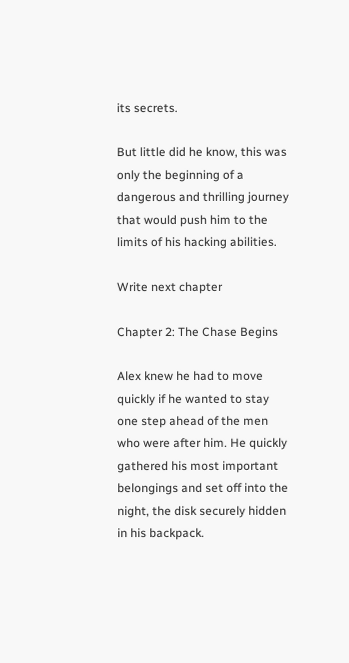its secrets.

But little did he know, this was only the beginning of a dangerous and thrilling journey that would push him to the limits of his hacking abilities.

Write next chapter

Chapter 2: The Chase Begins

Alex knew he had to move quickly if he wanted to stay one step ahead of the men who were after him. He quickly gathered his most important belongings and set off into the night, the disk securely hidden in his backpack.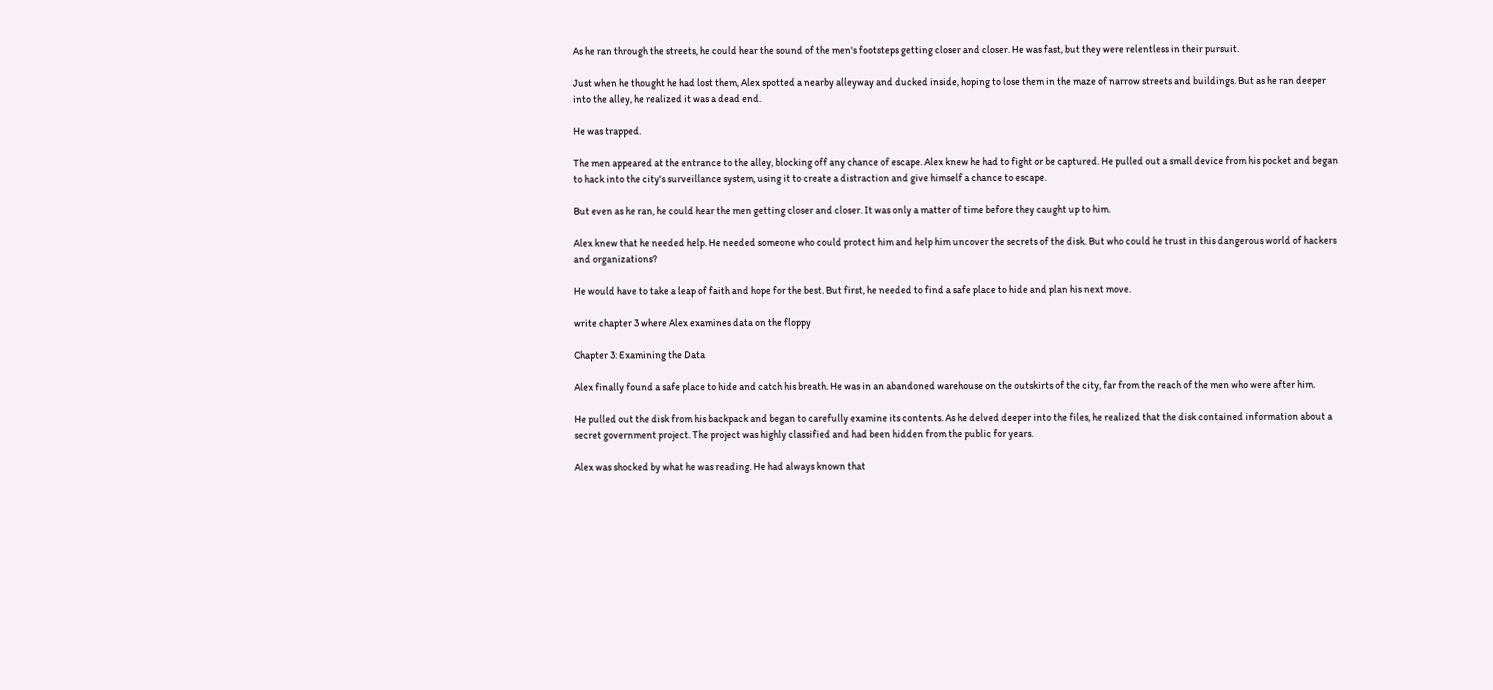As he ran through the streets, he could hear the sound of the men's footsteps getting closer and closer. He was fast, but they were relentless in their pursuit.

Just when he thought he had lost them, Alex spotted a nearby alleyway and ducked inside, hoping to lose them in the maze of narrow streets and buildings. But as he ran deeper into the alley, he realized it was a dead end.

He was trapped.

The men appeared at the entrance to the alley, blocking off any chance of escape. Alex knew he had to fight or be captured. He pulled out a small device from his pocket and began to hack into the city's surveillance system, using it to create a distraction and give himself a chance to escape.

But even as he ran, he could hear the men getting closer and closer. It was only a matter of time before they caught up to him.

Alex knew that he needed help. He needed someone who could protect him and help him uncover the secrets of the disk. But who could he trust in this dangerous world of hackers and organizations?

He would have to take a leap of faith and hope for the best. But first, he needed to find a safe place to hide and plan his next move.

write chapter 3 where Alex examines data on the floppy

Chapter 3: Examining the Data

Alex finally found a safe place to hide and catch his breath. He was in an abandoned warehouse on the outskirts of the city, far from the reach of the men who were after him.

He pulled out the disk from his backpack and began to carefully examine its contents. As he delved deeper into the files, he realized that the disk contained information about a secret government project. The project was highly classified and had been hidden from the public for years.

Alex was shocked by what he was reading. He had always known that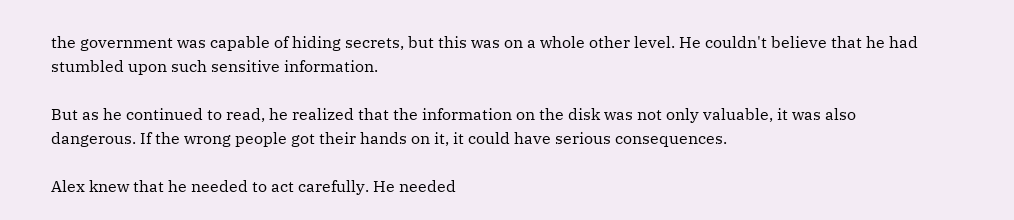the government was capable of hiding secrets, but this was on a whole other level. He couldn't believe that he had stumbled upon such sensitive information.

But as he continued to read, he realized that the information on the disk was not only valuable, it was also dangerous. If the wrong people got their hands on it, it could have serious consequences.

Alex knew that he needed to act carefully. He needed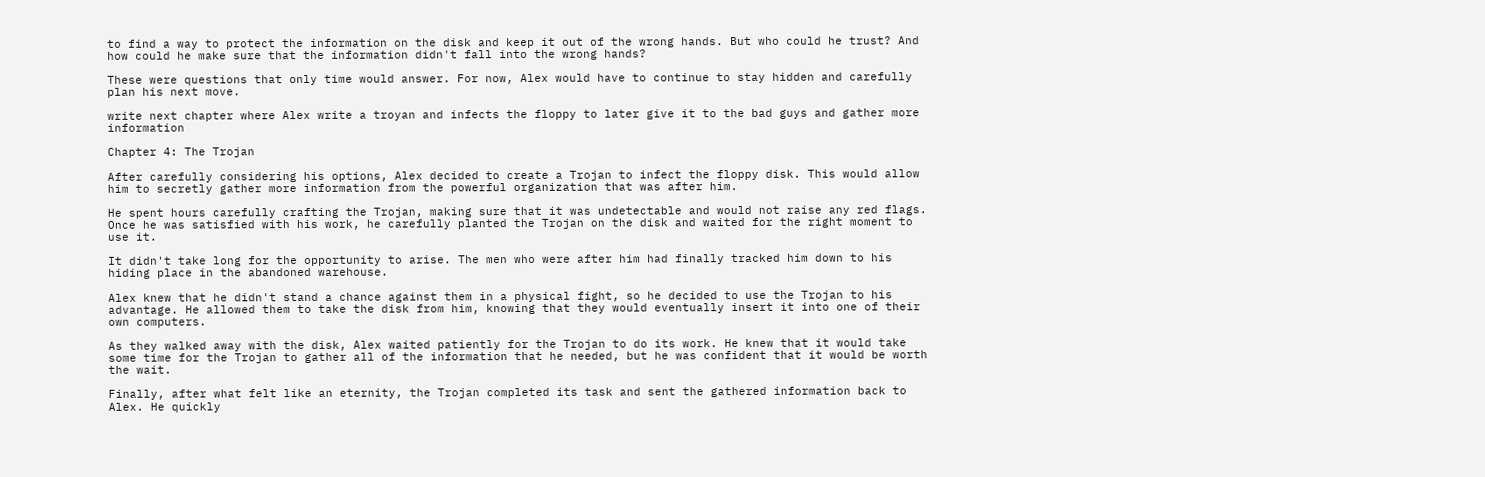to find a way to protect the information on the disk and keep it out of the wrong hands. But who could he trust? And how could he make sure that the information didn't fall into the wrong hands?

These were questions that only time would answer. For now, Alex would have to continue to stay hidden and carefully plan his next move.

write next chapter where Alex write a troyan and infects the floppy to later give it to the bad guys and gather more information

Chapter 4: The Trojan

After carefully considering his options, Alex decided to create a Trojan to infect the floppy disk. This would allow him to secretly gather more information from the powerful organization that was after him.

He spent hours carefully crafting the Trojan, making sure that it was undetectable and would not raise any red flags. Once he was satisfied with his work, he carefully planted the Trojan on the disk and waited for the right moment to use it.

It didn't take long for the opportunity to arise. The men who were after him had finally tracked him down to his hiding place in the abandoned warehouse.

Alex knew that he didn't stand a chance against them in a physical fight, so he decided to use the Trojan to his advantage. He allowed them to take the disk from him, knowing that they would eventually insert it into one of their own computers.

As they walked away with the disk, Alex waited patiently for the Trojan to do its work. He knew that it would take some time for the Trojan to gather all of the information that he needed, but he was confident that it would be worth the wait.

Finally, after what felt like an eternity, the Trojan completed its task and sent the gathered information back to Alex. He quickly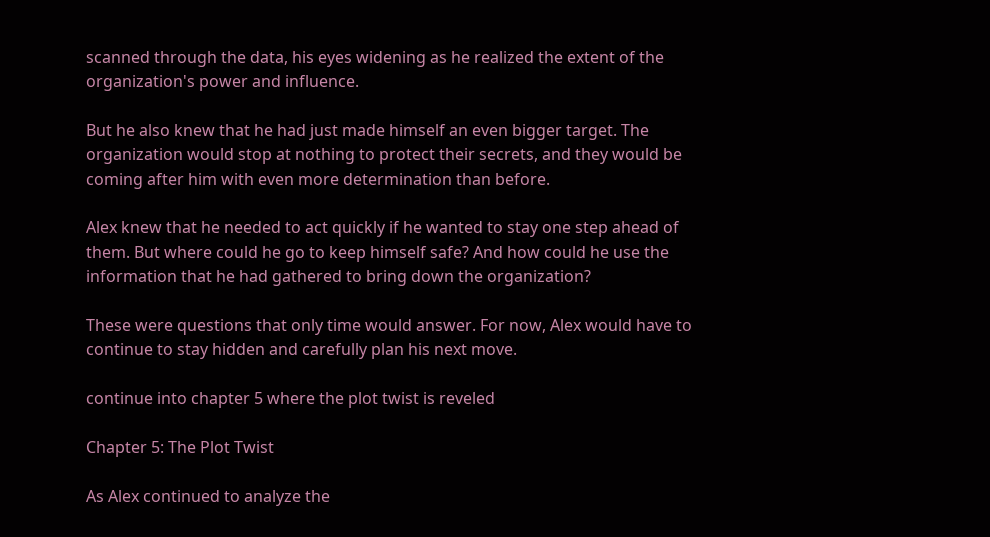scanned through the data, his eyes widening as he realized the extent of the organization's power and influence.

But he also knew that he had just made himself an even bigger target. The organization would stop at nothing to protect their secrets, and they would be coming after him with even more determination than before.

Alex knew that he needed to act quickly if he wanted to stay one step ahead of them. But where could he go to keep himself safe? And how could he use the information that he had gathered to bring down the organization?

These were questions that only time would answer. For now, Alex would have to continue to stay hidden and carefully plan his next move.

continue into chapter 5 where the plot twist is reveled

Chapter 5: The Plot Twist

As Alex continued to analyze the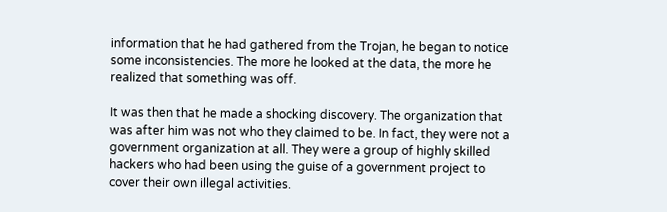information that he had gathered from the Trojan, he began to notice some inconsistencies. The more he looked at the data, the more he realized that something was off.

It was then that he made a shocking discovery. The organization that was after him was not who they claimed to be. In fact, they were not a government organization at all. They were a group of highly skilled hackers who had been using the guise of a government project to cover their own illegal activities.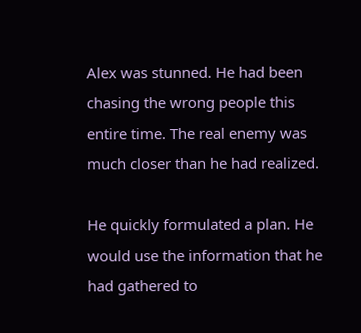Alex was stunned. He had been chasing the wrong people this entire time. The real enemy was much closer than he had realized.

He quickly formulated a plan. He would use the information that he had gathered to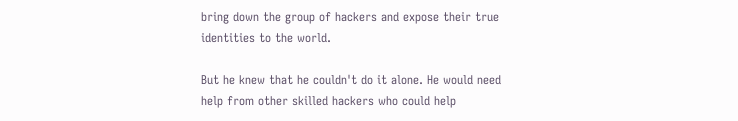bring down the group of hackers and expose their true identities to the world.

But he knew that he couldn't do it alone. He would need help from other skilled hackers who could help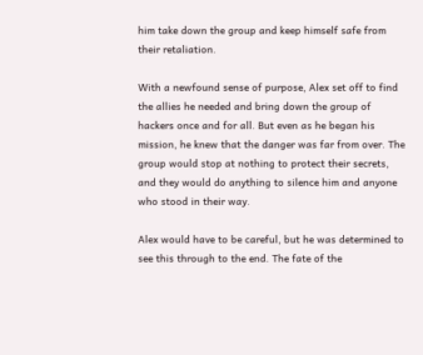him take down the group and keep himself safe from their retaliation.

With a newfound sense of purpose, Alex set off to find the allies he needed and bring down the group of hackers once and for all. But even as he began his mission, he knew that the danger was far from over. The group would stop at nothing to protect their secrets, and they would do anything to silence him and anyone who stood in their way.

Alex would have to be careful, but he was determined to see this through to the end. The fate of the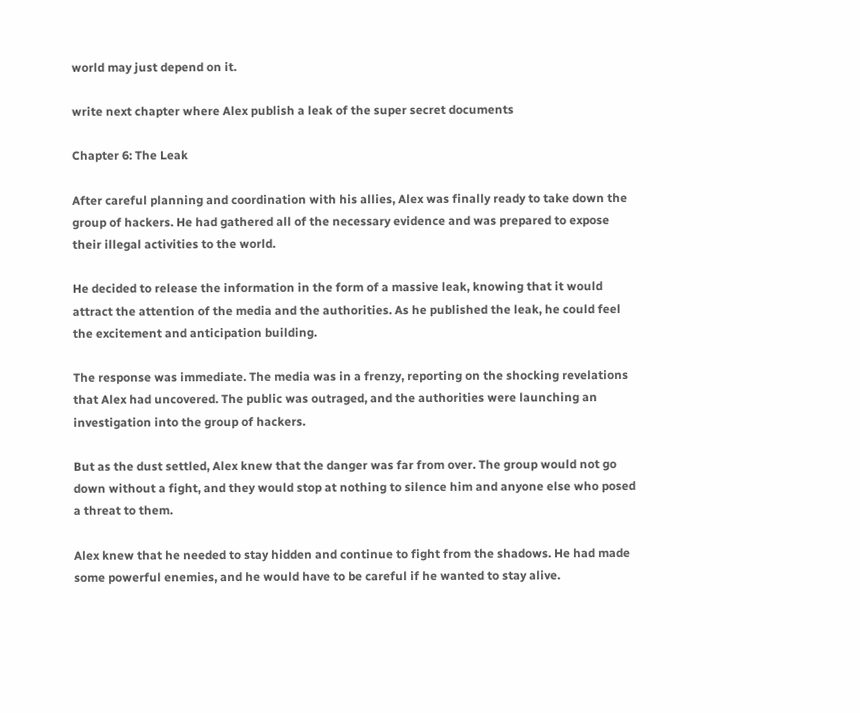world may just depend on it.

write next chapter where Alex publish a leak of the super secret documents

Chapter 6: The Leak

After careful planning and coordination with his allies, Alex was finally ready to take down the group of hackers. He had gathered all of the necessary evidence and was prepared to expose their illegal activities to the world.

He decided to release the information in the form of a massive leak, knowing that it would attract the attention of the media and the authorities. As he published the leak, he could feel the excitement and anticipation building.

The response was immediate. The media was in a frenzy, reporting on the shocking revelations that Alex had uncovered. The public was outraged, and the authorities were launching an investigation into the group of hackers.

But as the dust settled, Alex knew that the danger was far from over. The group would not go down without a fight, and they would stop at nothing to silence him and anyone else who posed a threat to them.

Alex knew that he needed to stay hidden and continue to fight from the shadows. He had made some powerful enemies, and he would have to be careful if he wanted to stay alive.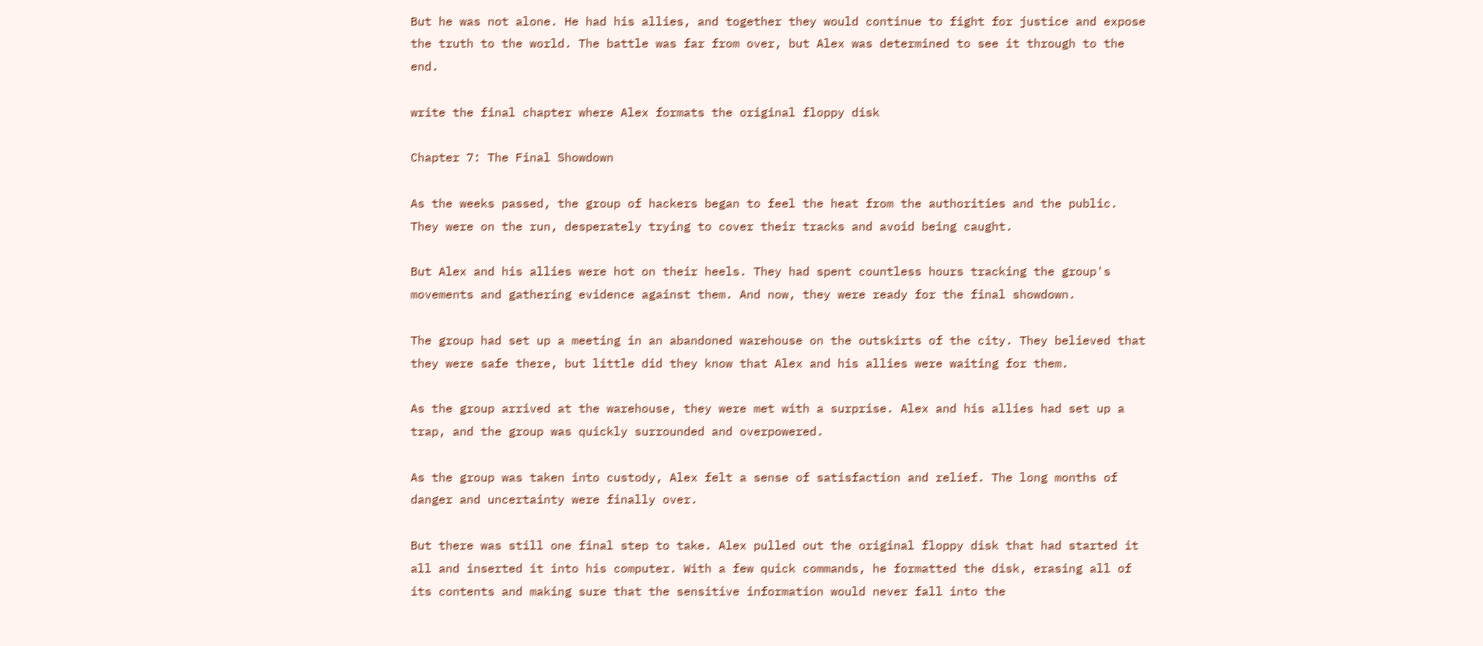But he was not alone. He had his allies, and together they would continue to fight for justice and expose the truth to the world. The battle was far from over, but Alex was determined to see it through to the end.

write the final chapter where Alex formats the original floppy disk

Chapter 7: The Final Showdown

As the weeks passed, the group of hackers began to feel the heat from the authorities and the public. They were on the run, desperately trying to cover their tracks and avoid being caught.

But Alex and his allies were hot on their heels. They had spent countless hours tracking the group's movements and gathering evidence against them. And now, they were ready for the final showdown.

The group had set up a meeting in an abandoned warehouse on the outskirts of the city. They believed that they were safe there, but little did they know that Alex and his allies were waiting for them.

As the group arrived at the warehouse, they were met with a surprise. Alex and his allies had set up a trap, and the group was quickly surrounded and overpowered.

As the group was taken into custody, Alex felt a sense of satisfaction and relief. The long months of danger and uncertainty were finally over.

But there was still one final step to take. Alex pulled out the original floppy disk that had started it all and inserted it into his computer. With a few quick commands, he formatted the disk, erasing all of its contents and making sure that the sensitive information would never fall into the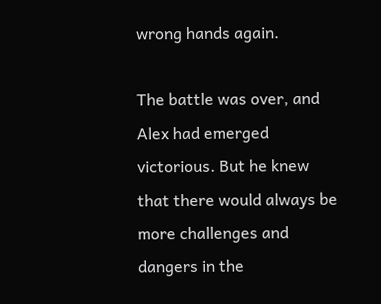wrong hands again.

The battle was over, and Alex had emerged victorious. But he knew that there would always be more challenges and dangers in the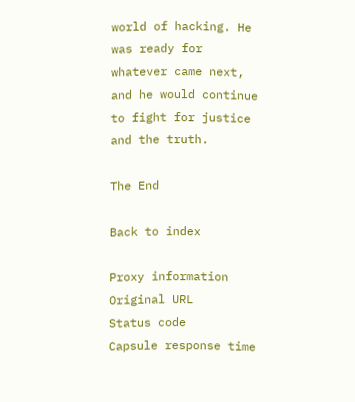world of hacking. He was ready for whatever came next, and he would continue to fight for justice and the truth.

The End

Back to index

Proxy information
Original URL
Status code
Capsule response time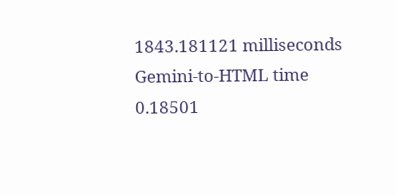1843.181121 milliseconds
Gemini-to-HTML time
0.18501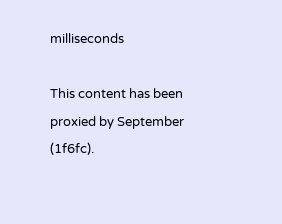milliseconds

This content has been proxied by September (1f6fc).